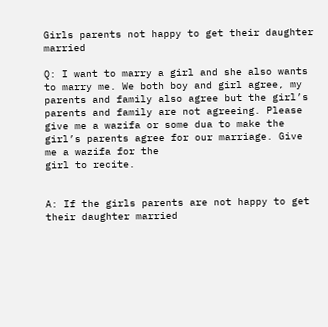Girls parents not happy to get their daughter married

Q: I want to marry a girl and she also wants to marry me. We both boy and girl agree, my parents and family also agree but the girl’s parents and family are not agreeing. Please give me a wazifa or some dua to make the girl’s parents agree for our marriage. Give me a wazifa for the
girl to recite.


A: If the girls parents are not happy to get their daughter married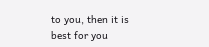to you, then it is best for you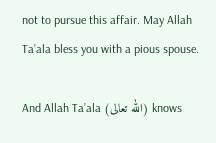not to pursue this affair. May Allah Ta’ala bless you with a pious spouse.

And Allah Ta’ala (الله تعالى) knows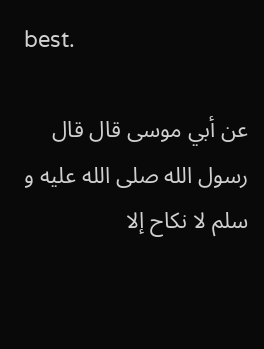best.

عن أبي موسى قال قال رسول الله صلى الله عليه و سلم لا نكاح إلا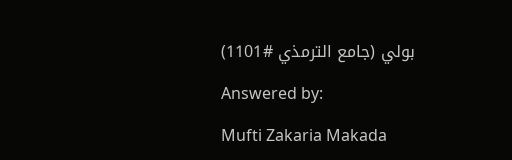بولي (جامع الترمذي #1101)

Answered by:

Mufti Zakaria Makada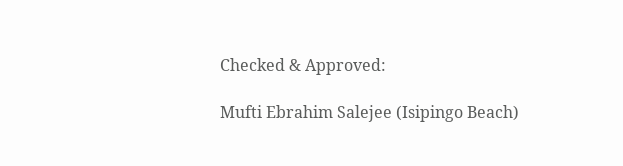Checked & Approved:

Mufti Ebrahim Salejee (Isipingo Beach)